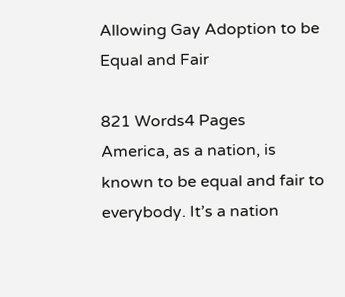Allowing Gay Adoption to be Equal and Fair

821 Words4 Pages
America, as a nation, is known to be equal and fair to everybody. It’s a nation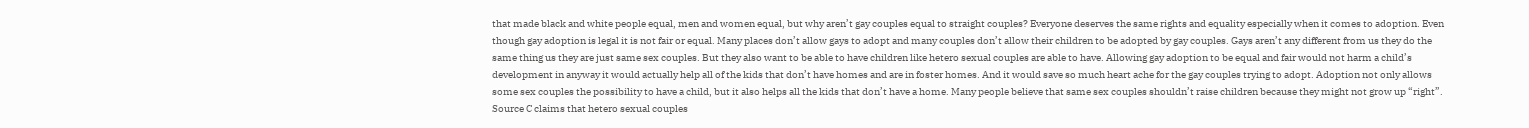that made black and white people equal, men and women equal, but why aren’t gay couples equal to straight couples? Everyone deserves the same rights and equality especially when it comes to adoption. Even though gay adoption is legal it is not fair or equal. Many places don’t allow gays to adopt and many couples don’t allow their children to be adopted by gay couples. Gays aren’t any different from us they do the same thing us they are just same sex couples. But they also want to be able to have children like hetero sexual couples are able to have. Allowing gay adoption to be equal and fair would not harm a child’s development in anyway it would actually help all of the kids that don’t have homes and are in foster homes. And it would save so much heart ache for the gay couples trying to adopt. Adoption not only allows some sex couples the possibility to have a child, but it also helps all the kids that don’t have a home. Many people believe that same sex couples shouldn’t raise children because they might not grow up “right”. Source C claims that hetero sexual couples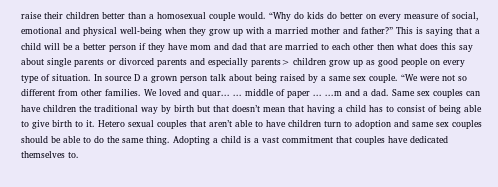raise their children better than a homosexual couple would. “Why do kids do better on every measure of social, emotional and physical well-being when they grow up with a married mother and father?” This is saying that a child will be a better person if they have mom and dad that are married to each other then what does this say about single parents or divorced parents and especially parents> children grow up as good people on every type of situation. In source D a grown person talk about being raised by a same sex couple. “We were not so different from other families. We loved and quar... ... middle of paper ... ...m and a dad. Same sex couples can have children the traditional way by birth but that doesn’t mean that having a child has to consist of being able to give birth to it. Hetero sexual couples that aren’t able to have children turn to adoption and same sex couples should be able to do the same thing. Adopting a child is a vast commitment that couples have dedicated themselves to.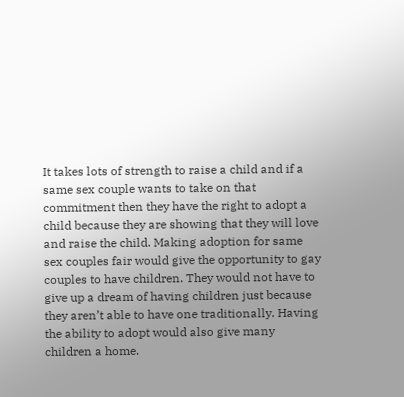It takes lots of strength to raise a child and if a same sex couple wants to take on that commitment then they have the right to adopt a child because they are showing that they will love and raise the child. Making adoption for same sex couples fair would give the opportunity to gay couples to have children. They would not have to give up a dream of having children just because they aren’t able to have one traditionally. Having the ability to adopt would also give many children a home.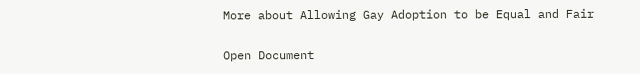More about Allowing Gay Adoption to be Equal and Fair

Open Document